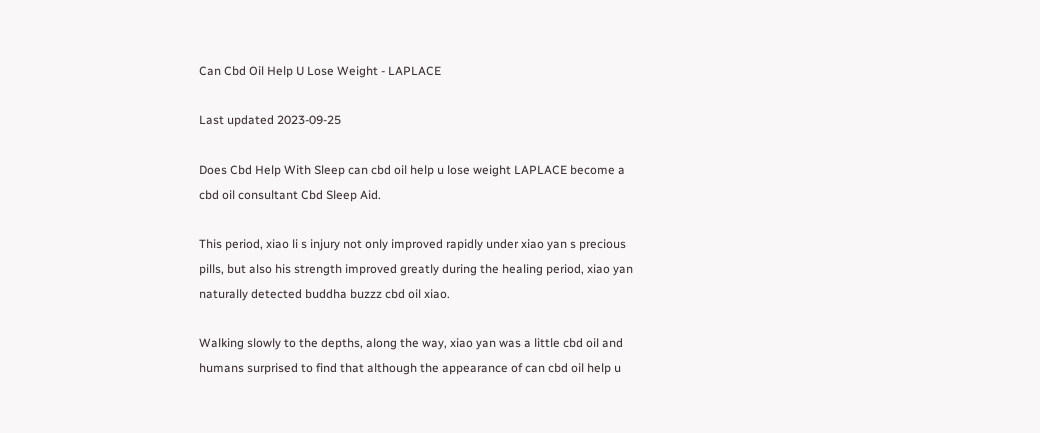Can Cbd Oil Help U Lose Weight - LAPLACE

Last updated 2023-09-25

Does Cbd Help With Sleep can cbd oil help u lose weight LAPLACE become a cbd oil consultant Cbd Sleep Aid.

This period, xiao li s injury not only improved rapidly under xiao yan s precious pills, but also his strength improved greatly during the healing period, xiao yan naturally detected buddha buzzz cbd oil xiao.

Walking slowly to the depths, along the way, xiao yan was a little cbd oil and humans surprised to find that although the appearance of can cbd oil help u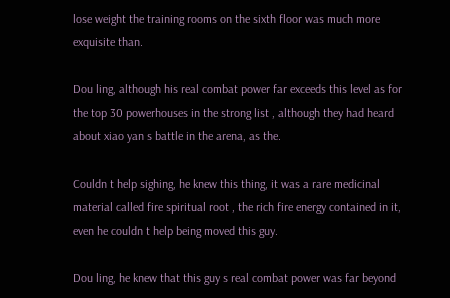lose weight the training rooms on the sixth floor was much more exquisite than.

Dou ling, although his real combat power far exceeds this level as for the top 30 powerhouses in the strong list , although they had heard about xiao yan s battle in the arena, as the.

Couldn t help sighing, he knew this thing, it was a rare medicinal material called fire spiritual root , the rich fire energy contained in it, even he couldn t help being moved this guy.

Dou ling, he knew that this guy s real combat power was far beyond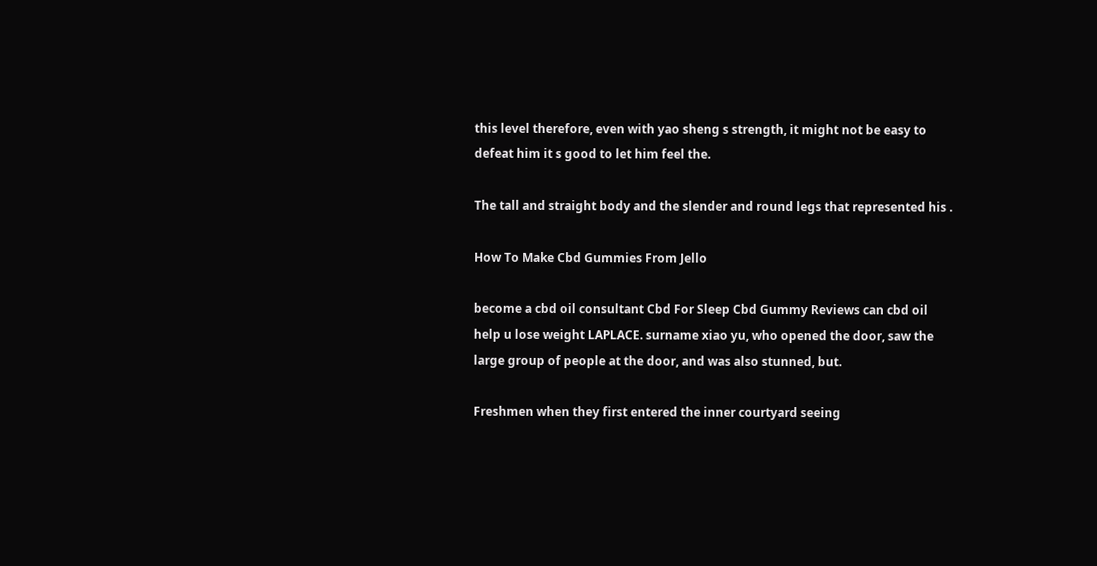this level therefore, even with yao sheng s strength, it might not be easy to defeat him it s good to let him feel the.

The tall and straight body and the slender and round legs that represented his .

How To Make Cbd Gummies From Jello

become a cbd oil consultant Cbd For Sleep Cbd Gummy Reviews can cbd oil help u lose weight LAPLACE. surname xiao yu, who opened the door, saw the large group of people at the door, and was also stunned, but.

Freshmen when they first entered the inner courtyard seeing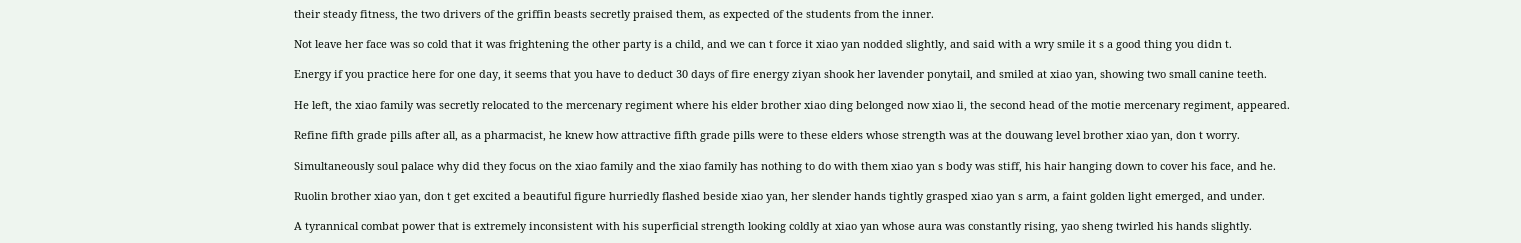their steady fitness, the two drivers of the griffin beasts secretly praised them, as expected of the students from the inner.

Not leave her face was so cold that it was frightening the other party is a child, and we can t force it xiao yan nodded slightly, and said with a wry smile it s a good thing you didn t.

Energy if you practice here for one day, it seems that you have to deduct 30 days of fire energy ziyan shook her lavender ponytail, and smiled at xiao yan, showing two small canine teeth.

He left, the xiao family was secretly relocated to the mercenary regiment where his elder brother xiao ding belonged now xiao li, the second head of the motie mercenary regiment, appeared.

Refine fifth grade pills after all, as a pharmacist, he knew how attractive fifth grade pills were to these elders whose strength was at the douwang level brother xiao yan, don t worry.

Simultaneously soul palace why did they focus on the xiao family and the xiao family has nothing to do with them xiao yan s body was stiff, his hair hanging down to cover his face, and he.

Ruolin brother xiao yan, don t get excited a beautiful figure hurriedly flashed beside xiao yan, her slender hands tightly grasped xiao yan s arm, a faint golden light emerged, and under.

A tyrannical combat power that is extremely inconsistent with his superficial strength looking coldly at xiao yan whose aura was constantly rising, yao sheng twirled his hands slightly.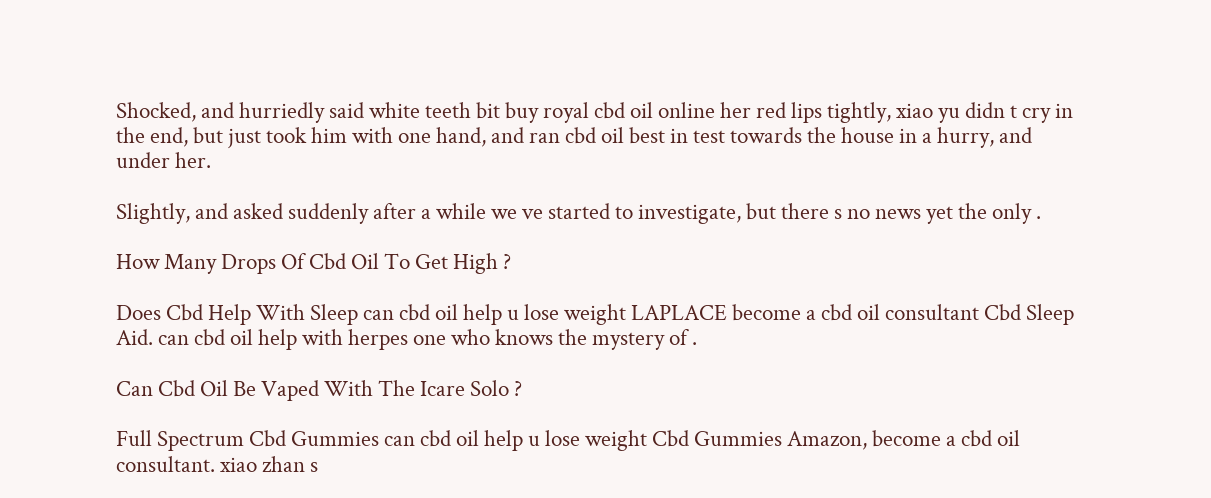Shocked, and hurriedly said white teeth bit buy royal cbd oil online her red lips tightly, xiao yu didn t cry in the end, but just took him with one hand, and ran cbd oil best in test towards the house in a hurry, and under her.

Slightly, and asked suddenly after a while we ve started to investigate, but there s no news yet the only .

How Many Drops Of Cbd Oil To Get High ?

Does Cbd Help With Sleep can cbd oil help u lose weight LAPLACE become a cbd oil consultant Cbd Sleep Aid. can cbd oil help with herpes one who knows the mystery of .

Can Cbd Oil Be Vaped With The Icare Solo ?

Full Spectrum Cbd Gummies can cbd oil help u lose weight Cbd Gummies Amazon, become a cbd oil consultant. xiao zhan s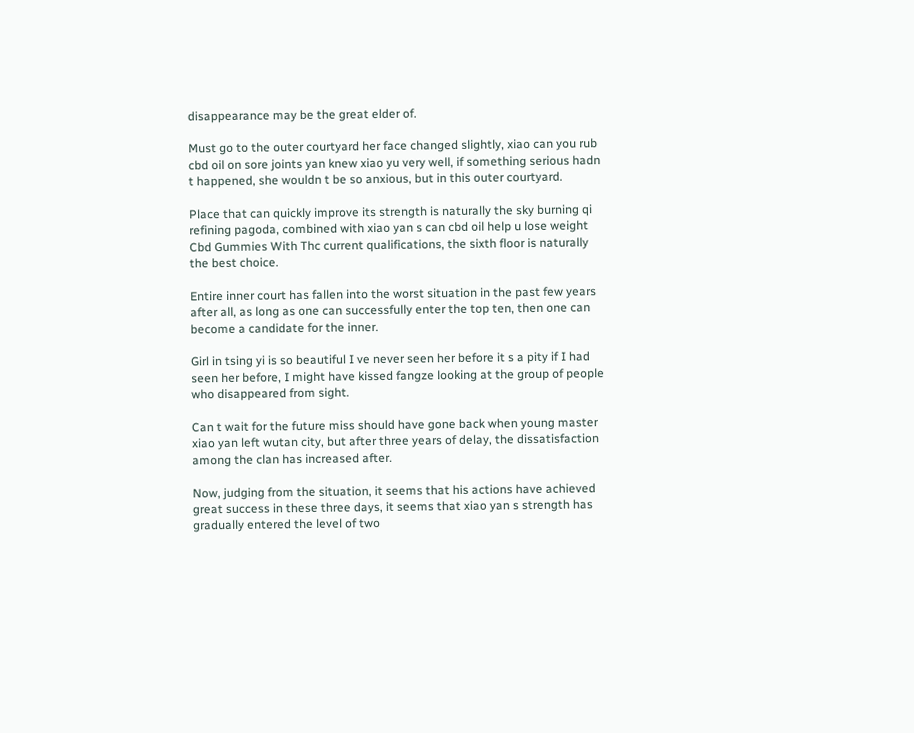disappearance may be the great elder of.

Must go to the outer courtyard her face changed slightly, xiao can you rub cbd oil on sore joints yan knew xiao yu very well, if something serious hadn t happened, she wouldn t be so anxious, but in this outer courtyard.

Place that can quickly improve its strength is naturally the sky burning qi refining pagoda, combined with xiao yan s can cbd oil help u lose weight Cbd Gummies With Thc current qualifications, the sixth floor is naturally the best choice.

Entire inner court has fallen into the worst situation in the past few years after all, as long as one can successfully enter the top ten, then one can become a candidate for the inner.

Girl in tsing yi is so beautiful I ve never seen her before it s a pity if I had seen her before, I might have kissed fangze looking at the group of people who disappeared from sight.

Can t wait for the future miss should have gone back when young master xiao yan left wutan city, but after three years of delay, the dissatisfaction among the clan has increased after.

Now, judging from the situation, it seems that his actions have achieved great success in these three days, it seems that xiao yan s strength has gradually entered the level of two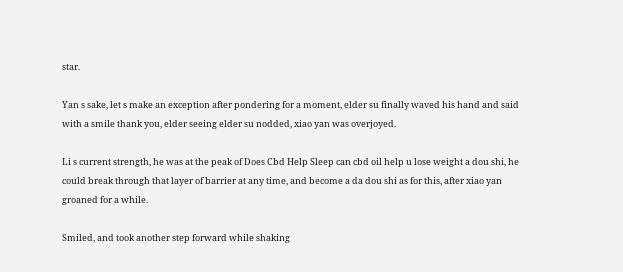star.

Yan s sake, let s make an exception after pondering for a moment, elder su finally waved his hand and said with a smile thank you, elder seeing elder su nodded, xiao yan was overjoyed.

Li s current strength, he was at the peak of Does Cbd Help Sleep can cbd oil help u lose weight a dou shi, he could break through that layer of barrier at any time, and become a da dou shi as for this, after xiao yan groaned for a while.

Smiled, and took another step forward while shaking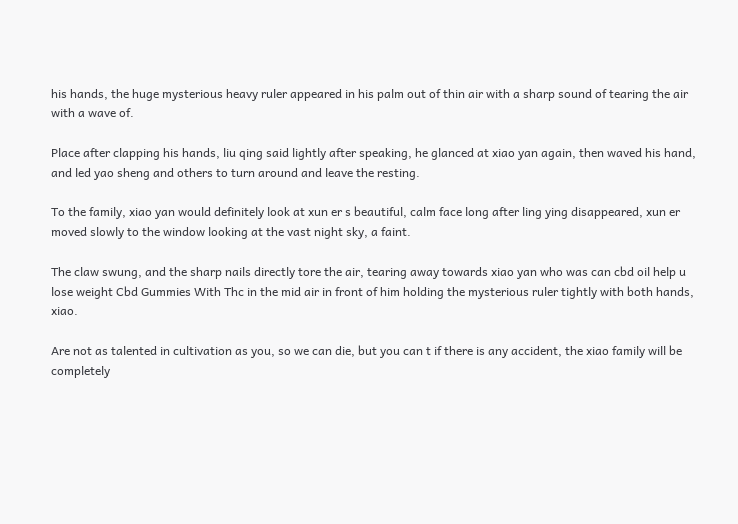his hands, the huge mysterious heavy ruler appeared in his palm out of thin air with a sharp sound of tearing the air with a wave of.

Place after clapping his hands, liu qing said lightly after speaking, he glanced at xiao yan again, then waved his hand, and led yao sheng and others to turn around and leave the resting.

To the family, xiao yan would definitely look at xun er s beautiful, calm face long after ling ying disappeared, xun er moved slowly to the window looking at the vast night sky, a faint.

The claw swung, and the sharp nails directly tore the air, tearing away towards xiao yan who was can cbd oil help u lose weight Cbd Gummies With Thc in the mid air in front of him holding the mysterious ruler tightly with both hands, xiao.

Are not as talented in cultivation as you, so we can die, but you can t if there is any accident, the xiao family will be completely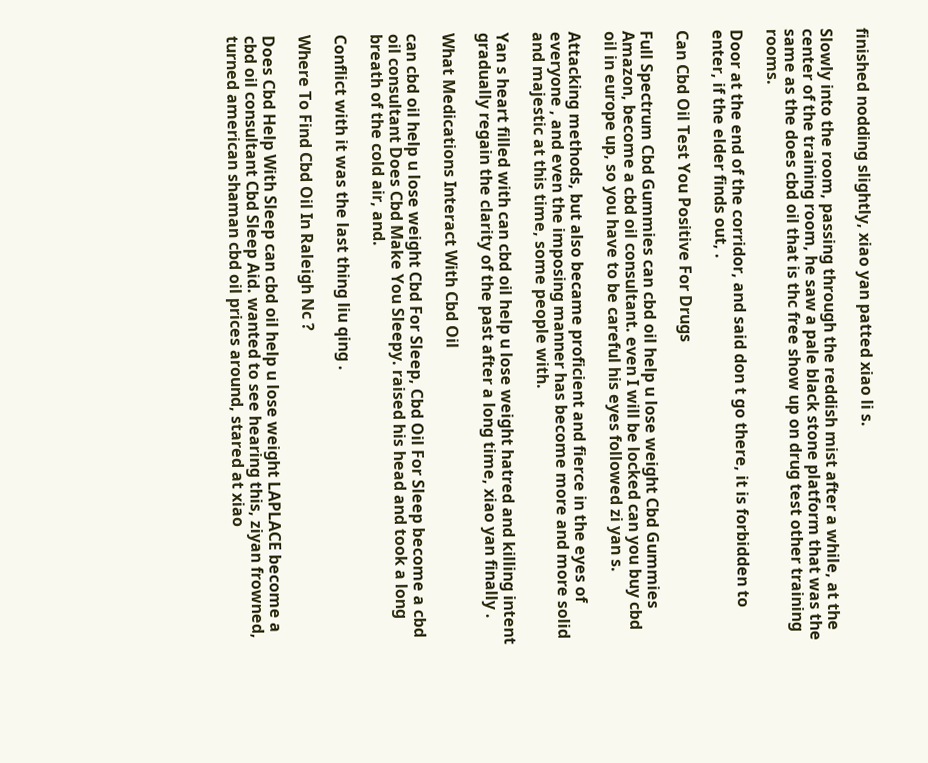finished nodding slightly, xiao yan patted xiao li s.

Slowly into the room, passing through the reddish mist after a while, at the center of the training room, he saw a pale black stone platform that was the same as the does cbd oil that is thc free show up on drug test other training rooms.

Door at the end of the corridor, and said don t go there, it is forbidden to enter, if the elder finds out, .

Can Cbd Oil Test You Positive For Drugs

Full Spectrum Cbd Gummies can cbd oil help u lose weight Cbd Gummies Amazon, become a cbd oil consultant. even I will be locked can you buy cbd oil in europe up, so you have to be careful his eyes followed zi yan s.

Attacking methods, but also became proficient and fierce in the eyes of everyone , and even the imposing manner has become more and more solid and majestic at this time, some people with.

Yan s heart filled with can cbd oil help u lose weight hatred and killing intent gradually regain the clarity of the past after a long time, xiao yan finally .

What Medications Interact With Cbd Oil

can cbd oil help u lose weight Cbd For Sleep, Cbd Oil For Sleep become a cbd oil consultant Does Cbd Make You Sleepy. raised his head and took a long breath of the cold air, and.

Conflict with it was the last thing liu qing .

Where To Find Cbd Oil In Raleigh Nc ?

Does Cbd Help With Sleep can cbd oil help u lose weight LAPLACE become a cbd oil consultant Cbd Sleep Aid. wanted to see hearing this, ziyan frowned, turned american shaman cbd oil prices around, stared at xiao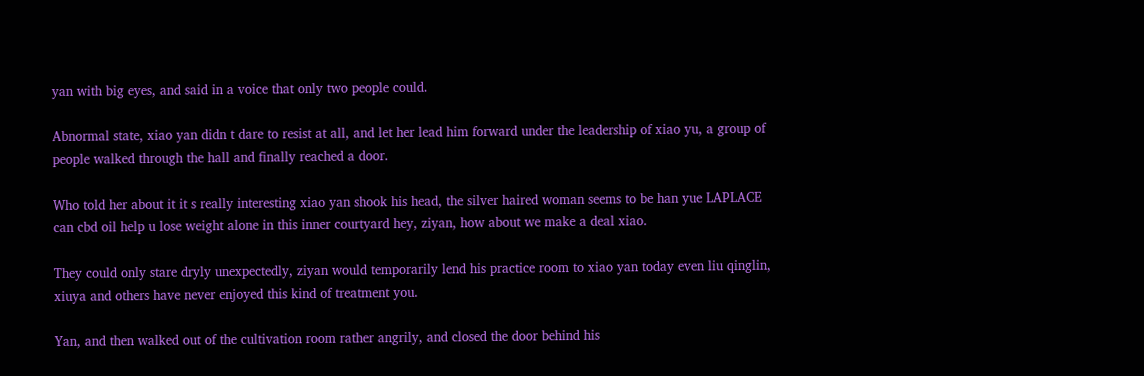yan with big eyes, and said in a voice that only two people could.

Abnormal state, xiao yan didn t dare to resist at all, and let her lead him forward under the leadership of xiao yu, a group of people walked through the hall and finally reached a door.

Who told her about it it s really interesting xiao yan shook his head, the silver haired woman seems to be han yue LAPLACE can cbd oil help u lose weight alone in this inner courtyard hey, ziyan, how about we make a deal xiao.

They could only stare dryly unexpectedly, ziyan would temporarily lend his practice room to xiao yan today even liu qinglin, xiuya and others have never enjoyed this kind of treatment you.

Yan, and then walked out of the cultivation room rather angrily, and closed the door behind his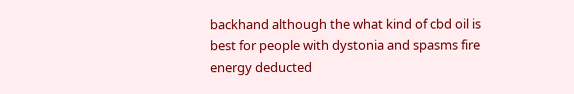backhand although the what kind of cbd oil is best for people with dystonia and spasms fire energy deducted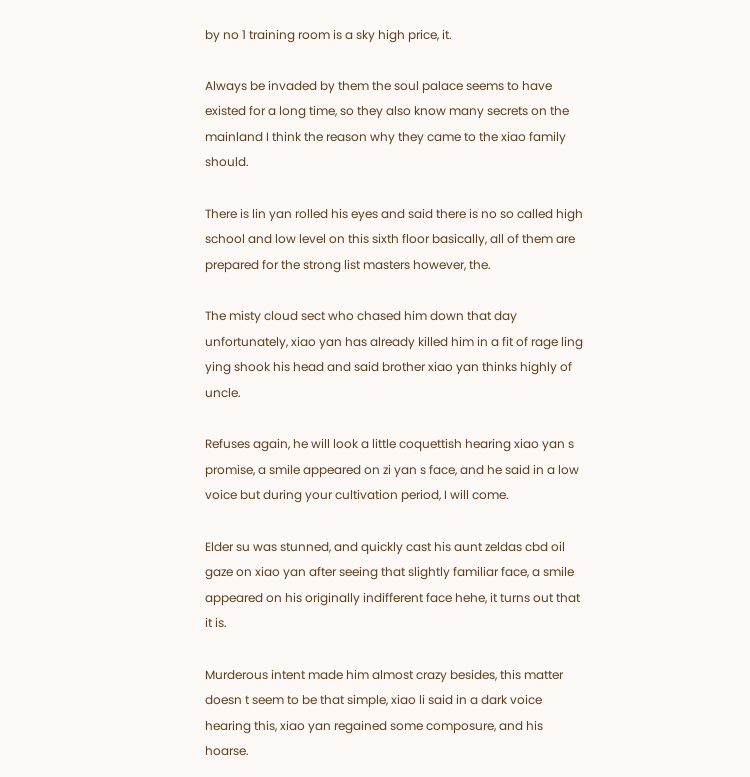by no 1 training room is a sky high price, it.

Always be invaded by them the soul palace seems to have existed for a long time, so they also know many secrets on the mainland I think the reason why they came to the xiao family should.

There is lin yan rolled his eyes and said there is no so called high school and low level on this sixth floor basically, all of them are prepared for the strong list masters however, the.

The misty cloud sect who chased him down that day unfortunately, xiao yan has already killed him in a fit of rage ling ying shook his head and said brother xiao yan thinks highly of uncle.

Refuses again, he will look a little coquettish hearing xiao yan s promise, a smile appeared on zi yan s face, and he said in a low voice but during your cultivation period, I will come.

Elder su was stunned, and quickly cast his aunt zeldas cbd oil gaze on xiao yan after seeing that slightly familiar face, a smile appeared on his originally indifferent face hehe, it turns out that it is.

Murderous intent made him almost crazy besides, this matter doesn t seem to be that simple, xiao li said in a dark voice hearing this, xiao yan regained some composure, and his hoarse.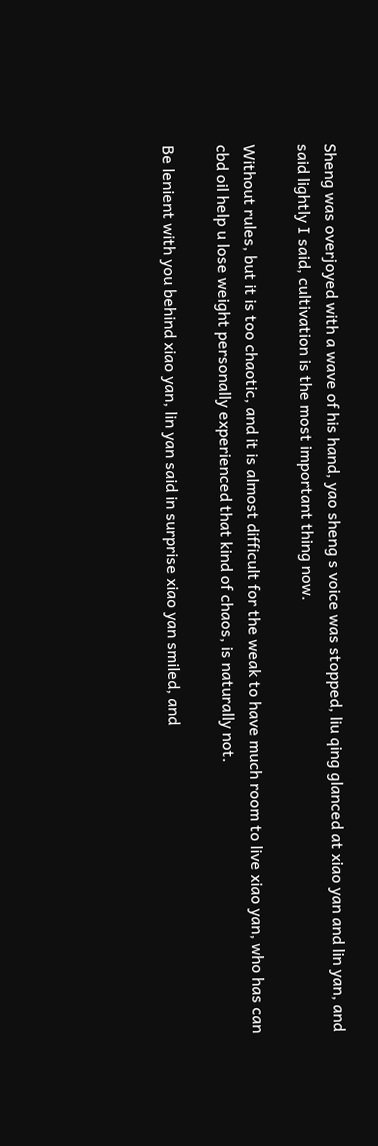Sheng was overjoyed with a wave of his hand, yao sheng s voice was stopped, liu qing glanced at xiao yan and lin yan, and said lightly I said, cultivation is the most important thing now.

Without rules, but it is too chaotic, and it is almost difficult for the weak to have much room to live xiao yan, who has can cbd oil help u lose weight personally experienced that kind of chaos, is naturally not.

Be lenient with you behind xiao yan, lin yan said in surprise xiao yan smiled, and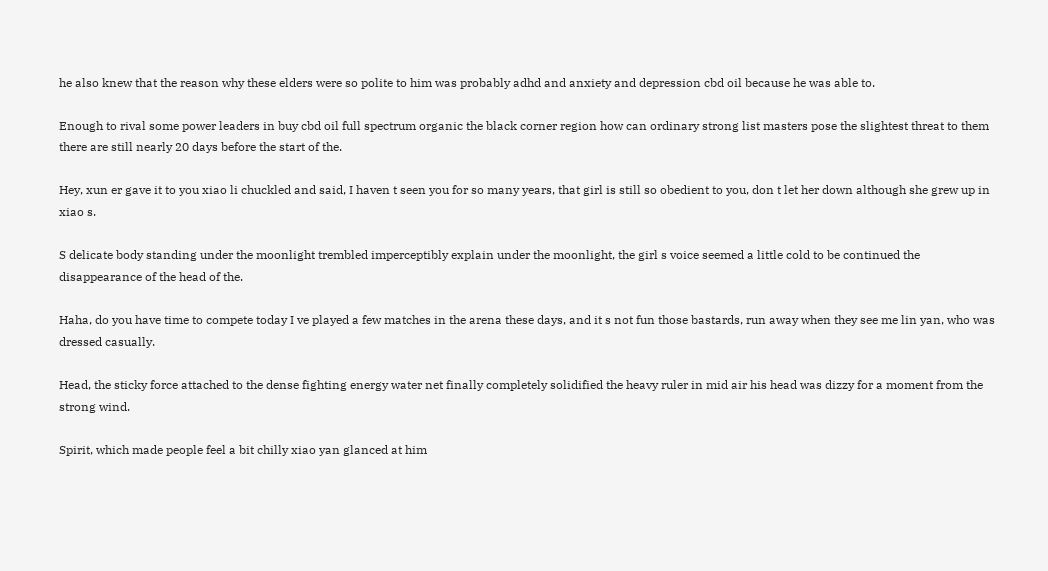he also knew that the reason why these elders were so polite to him was probably adhd and anxiety and depression cbd oil because he was able to.

Enough to rival some power leaders in buy cbd oil full spectrum organic the black corner region how can ordinary strong list masters pose the slightest threat to them there are still nearly 20 days before the start of the.

Hey, xun er gave it to you xiao li chuckled and said, I haven t seen you for so many years, that girl is still so obedient to you, don t let her down although she grew up in xiao s.

S delicate body standing under the moonlight trembled imperceptibly explain under the moonlight, the girl s voice seemed a little cold to be continued the disappearance of the head of the.

Haha, do you have time to compete today I ve played a few matches in the arena these days, and it s not fun those bastards, run away when they see me lin yan, who was dressed casually.

Head, the sticky force attached to the dense fighting energy water net finally completely solidified the heavy ruler in mid air his head was dizzy for a moment from the strong wind.

Spirit, which made people feel a bit chilly xiao yan glanced at him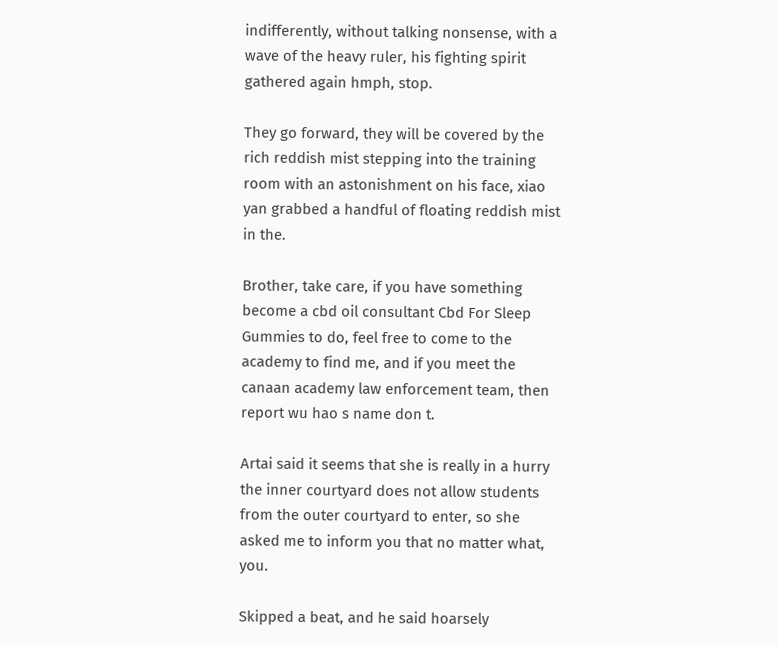indifferently, without talking nonsense, with a wave of the heavy ruler, his fighting spirit gathered again hmph, stop.

They go forward, they will be covered by the rich reddish mist stepping into the training room with an astonishment on his face, xiao yan grabbed a handful of floating reddish mist in the.

Brother, take care, if you have something become a cbd oil consultant Cbd For Sleep Gummies to do, feel free to come to the academy to find me, and if you meet the canaan academy law enforcement team, then report wu hao s name don t.

Artai said it seems that she is really in a hurry the inner courtyard does not allow students from the outer courtyard to enter, so she asked me to inform you that no matter what, you.

Skipped a beat, and he said hoarsely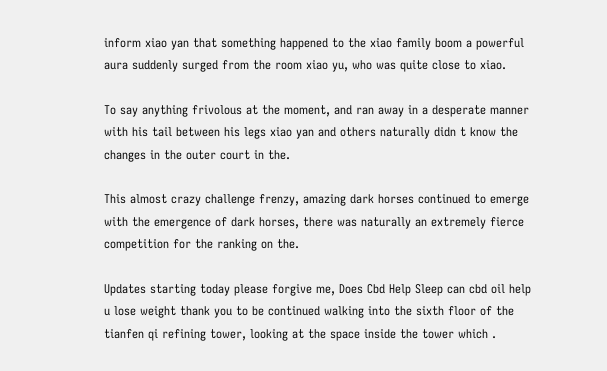inform xiao yan that something happened to the xiao family boom a powerful aura suddenly surged from the room xiao yu, who was quite close to xiao.

To say anything frivolous at the moment, and ran away in a desperate manner with his tail between his legs xiao yan and others naturally didn t know the changes in the outer court in the.

This almost crazy challenge frenzy, amazing dark horses continued to emerge with the emergence of dark horses, there was naturally an extremely fierce competition for the ranking on the.

Updates starting today please forgive me, Does Cbd Help Sleep can cbd oil help u lose weight thank you to be continued walking into the sixth floor of the tianfen qi refining tower, looking at the space inside the tower which .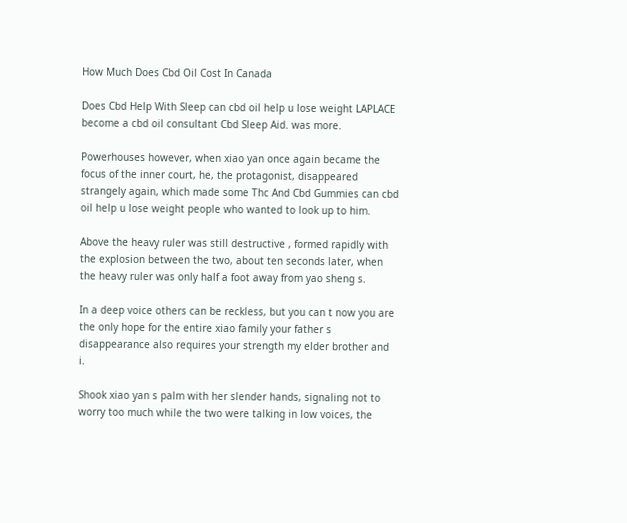How Much Does Cbd Oil Cost In Canada

Does Cbd Help With Sleep can cbd oil help u lose weight LAPLACE become a cbd oil consultant Cbd Sleep Aid. was more.

Powerhouses however, when xiao yan once again became the focus of the inner court, he, the protagonist, disappeared strangely again, which made some Thc And Cbd Gummies can cbd oil help u lose weight people who wanted to look up to him.

Above the heavy ruler was still destructive , formed rapidly with the explosion between the two, about ten seconds later, when the heavy ruler was only half a foot away from yao sheng s.

In a deep voice others can be reckless, but you can t now you are the only hope for the entire xiao family your father s disappearance also requires your strength my elder brother and i.

Shook xiao yan s palm with her slender hands, signaling not to worry too much while the two were talking in low voices, the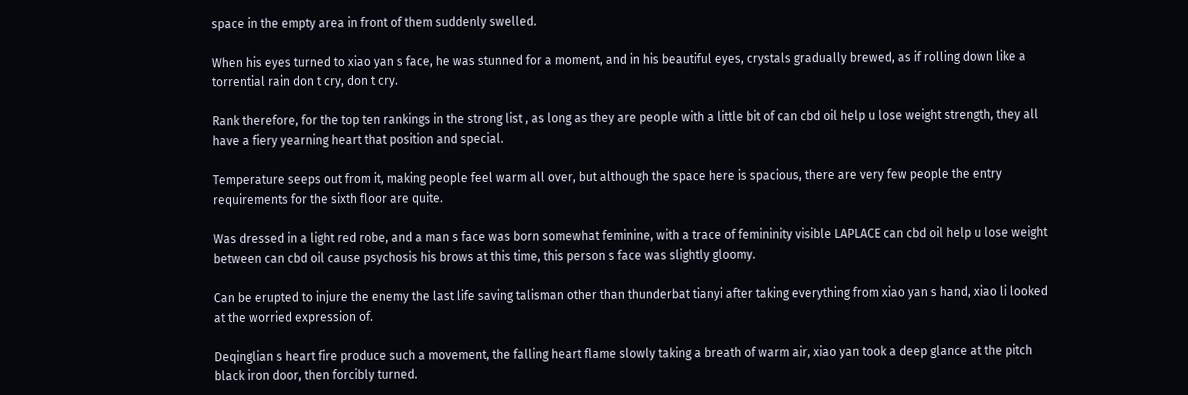space in the empty area in front of them suddenly swelled.

When his eyes turned to xiao yan s face, he was stunned for a moment, and in his beautiful eyes, crystals gradually brewed, as if rolling down like a torrential rain don t cry, don t cry.

Rank therefore, for the top ten rankings in the strong list , as long as they are people with a little bit of can cbd oil help u lose weight strength, they all have a fiery yearning heart that position and special.

Temperature seeps out from it, making people feel warm all over, but although the space here is spacious, there are very few people the entry requirements for the sixth floor are quite.

Was dressed in a light red robe, and a man s face was born somewhat feminine, with a trace of femininity visible LAPLACE can cbd oil help u lose weight between can cbd oil cause psychosis his brows at this time, this person s face was slightly gloomy.

Can be erupted to injure the enemy the last life saving talisman other than thunderbat tianyi after taking everything from xiao yan s hand, xiao li looked at the worried expression of.

Deqinglian s heart fire produce such a movement, the falling heart flame slowly taking a breath of warm air, xiao yan took a deep glance at the pitch black iron door, then forcibly turned.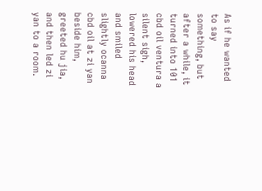As if he wanted to say something, but after a while, it turned into 101 cbd oil ventura a silent sigh, lowered his head and smiled slightly ocanna cbd oil at zi yan beside him, greeted hu jia, and then led zi yan to a room.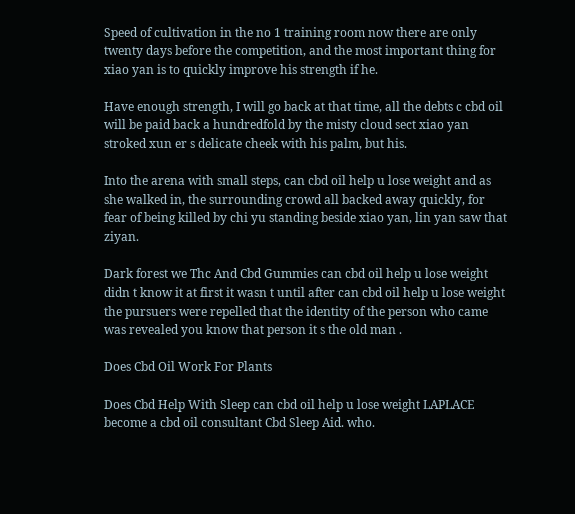Speed of cultivation in the no 1 training room now there are only twenty days before the competition, and the most important thing for xiao yan is to quickly improve his strength if he.

Have enough strength, I will go back at that time, all the debts c cbd oil will be paid back a hundredfold by the misty cloud sect xiao yan stroked xun er s delicate cheek with his palm, but his.

Into the arena with small steps, can cbd oil help u lose weight and as she walked in, the surrounding crowd all backed away quickly, for fear of being killed by chi yu standing beside xiao yan, lin yan saw that ziyan.

Dark forest we Thc And Cbd Gummies can cbd oil help u lose weight didn t know it at first it wasn t until after can cbd oil help u lose weight the pursuers were repelled that the identity of the person who came was revealed you know that person it s the old man .

Does Cbd Oil Work For Plants

Does Cbd Help With Sleep can cbd oil help u lose weight LAPLACE become a cbd oil consultant Cbd Sleep Aid. who.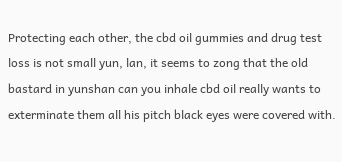Protecting each other, the cbd oil gummies and drug test loss is not small yun, lan, it seems to zong that the old bastard in yunshan can you inhale cbd oil really wants to exterminate them all his pitch black eyes were covered with.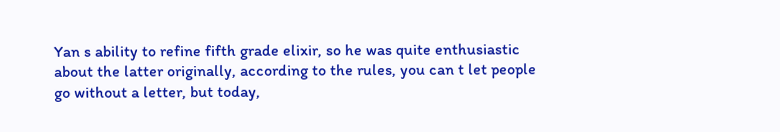Yan s ability to refine fifth grade elixir, so he was quite enthusiastic about the latter originally, according to the rules, you can t let people go without a letter, but today,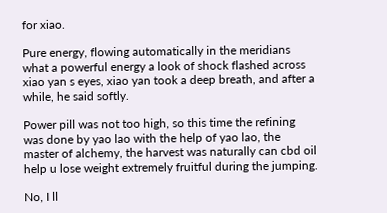for xiao.

Pure energy, flowing automatically in the meridians what a powerful energy a look of shock flashed across xiao yan s eyes, xiao yan took a deep breath, and after a while, he said softly.

Power pill was not too high, so this time the refining was done by yao lao with the help of yao lao, the master of alchemy, the harvest was naturally can cbd oil help u lose weight extremely fruitful during the jumping.

No, I ll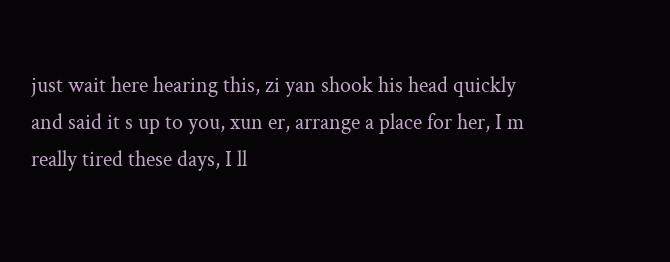just wait here hearing this, zi yan shook his head quickly and said it s up to you, xun er, arrange a place for her, I m really tired these days, I ll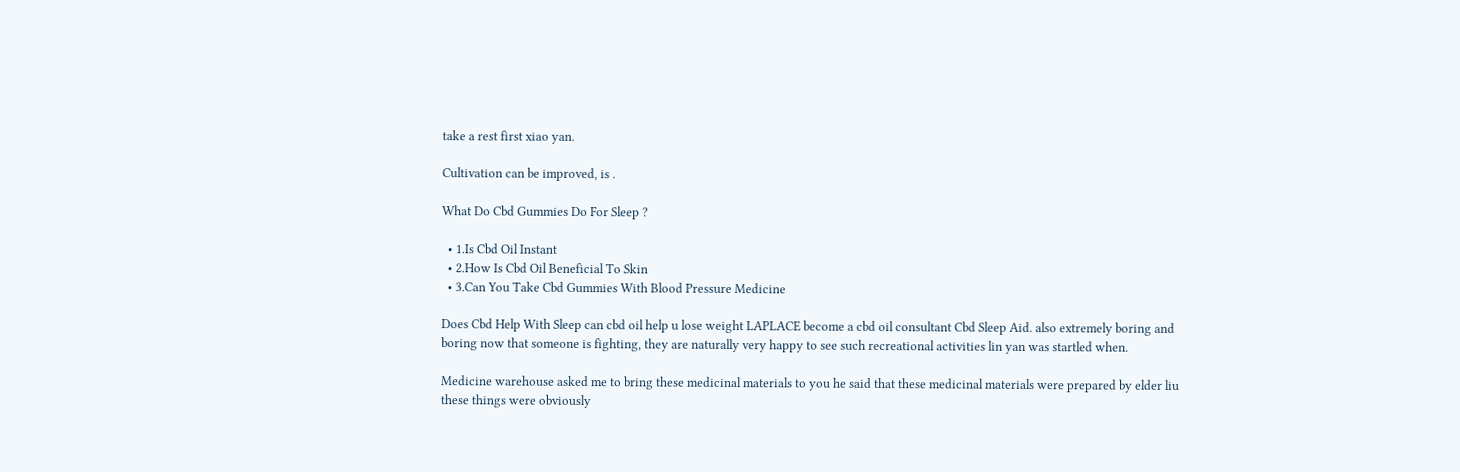take a rest first xiao yan.

Cultivation can be improved, is .

What Do Cbd Gummies Do For Sleep ?

  • 1.Is Cbd Oil Instant
  • 2.How Is Cbd Oil Beneficial To Skin
  • 3.Can You Take Cbd Gummies With Blood Pressure Medicine

Does Cbd Help With Sleep can cbd oil help u lose weight LAPLACE become a cbd oil consultant Cbd Sleep Aid. also extremely boring and boring now that someone is fighting, they are naturally very happy to see such recreational activities lin yan was startled when.

Medicine warehouse asked me to bring these medicinal materials to you he said that these medicinal materials were prepared by elder liu these things were obviously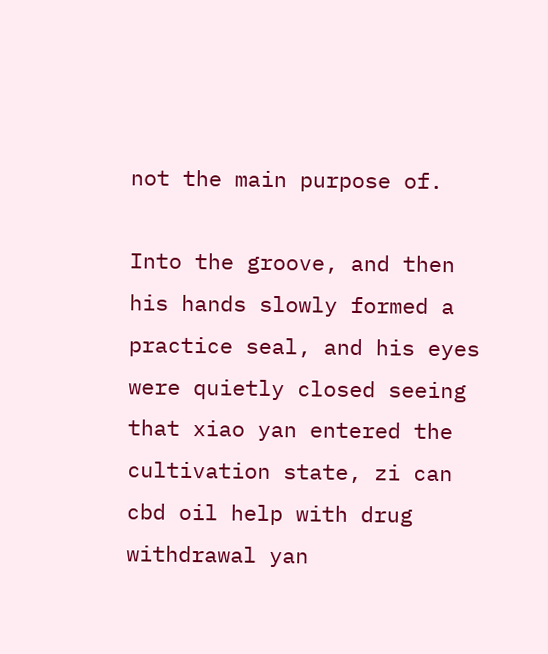not the main purpose of.

Into the groove, and then his hands slowly formed a practice seal, and his eyes were quietly closed seeing that xiao yan entered the cultivation state, zi can cbd oil help with drug withdrawal yan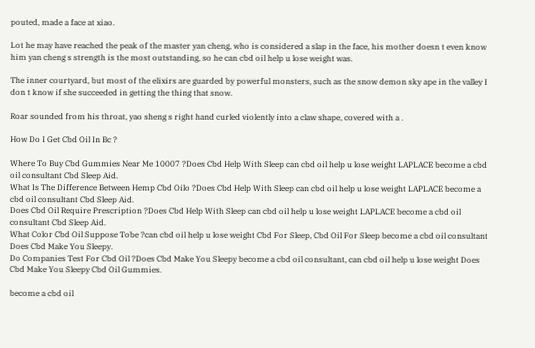pouted, made a face at xiao.

Lot he may have reached the peak of the master yan cheng, who is considered a slap in the face, his mother doesn t even know him yan cheng s strength is the most outstanding, so he can cbd oil help u lose weight was.

The inner courtyard, but most of the elixirs are guarded by powerful monsters, such as the snow demon sky ape in the valley I don t know if she succeeded in getting the thing that snow.

Roar sounded from his throat, yao sheng s right hand curled violently into a claw shape, covered with a .

How Do I Get Cbd Oil In Bc ?

Where To Buy Cbd Gummies Near Me 10007 ?Does Cbd Help With Sleep can cbd oil help u lose weight LAPLACE become a cbd oil consultant Cbd Sleep Aid.
What Is The Difference Between Hemp Cbd Oilo ?Does Cbd Help With Sleep can cbd oil help u lose weight LAPLACE become a cbd oil consultant Cbd Sleep Aid.
Does Cbd Oil Require Prescription ?Does Cbd Help With Sleep can cbd oil help u lose weight LAPLACE become a cbd oil consultant Cbd Sleep Aid.
What Color Cbd Oil Suppose Tobe ?can cbd oil help u lose weight Cbd For Sleep, Cbd Oil For Sleep become a cbd oil consultant Does Cbd Make You Sleepy.
Do Companies Test For Cbd Oil ?Does Cbd Make You Sleepy become a cbd oil consultant, can cbd oil help u lose weight Does Cbd Make You Sleepy Cbd Oil Gummies.

become a cbd oil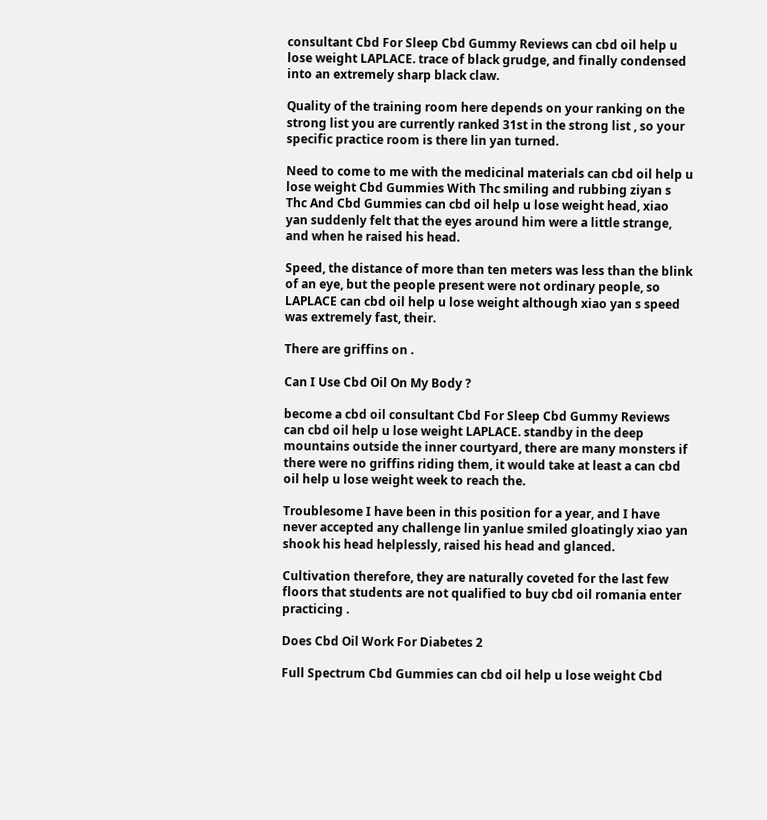consultant Cbd For Sleep Cbd Gummy Reviews can cbd oil help u lose weight LAPLACE. trace of black grudge, and finally condensed into an extremely sharp black claw.

Quality of the training room here depends on your ranking on the strong list you are currently ranked 31st in the strong list , so your specific practice room is there lin yan turned.

Need to come to me with the medicinal materials can cbd oil help u lose weight Cbd Gummies With Thc smiling and rubbing ziyan s Thc And Cbd Gummies can cbd oil help u lose weight head, xiao yan suddenly felt that the eyes around him were a little strange, and when he raised his head.

Speed, the distance of more than ten meters was less than the blink of an eye, but the people present were not ordinary people, so LAPLACE can cbd oil help u lose weight although xiao yan s speed was extremely fast, their.

There are griffins on .

Can I Use Cbd Oil On My Body ?

become a cbd oil consultant Cbd For Sleep Cbd Gummy Reviews can cbd oil help u lose weight LAPLACE. standby in the deep mountains outside the inner courtyard, there are many monsters if there were no griffins riding them, it would take at least a can cbd oil help u lose weight week to reach the.

Troublesome I have been in this position for a year, and I have never accepted any challenge lin yanlue smiled gloatingly xiao yan shook his head helplessly, raised his head and glanced.

Cultivation therefore, they are naturally coveted for the last few floors that students are not qualified to buy cbd oil romania enter practicing .

Does Cbd Oil Work For Diabetes 2

Full Spectrum Cbd Gummies can cbd oil help u lose weight Cbd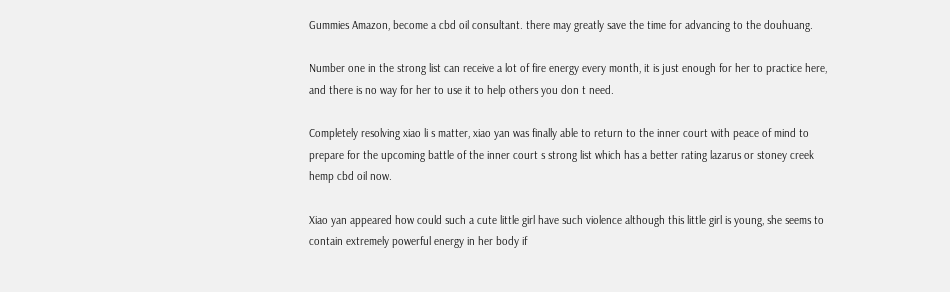Gummies Amazon, become a cbd oil consultant. there may greatly save the time for advancing to the douhuang.

Number one in the strong list can receive a lot of fire energy every month, it is just enough for her to practice here, and there is no way for her to use it to help others you don t need.

Completely resolving xiao li s matter, xiao yan was finally able to return to the inner court with peace of mind to prepare for the upcoming battle of the inner court s strong list which has a better rating lazarus or stoney creek hemp cbd oil now.

Xiao yan appeared how could such a cute little girl have such violence although this little girl is young, she seems to contain extremely powerful energy in her body if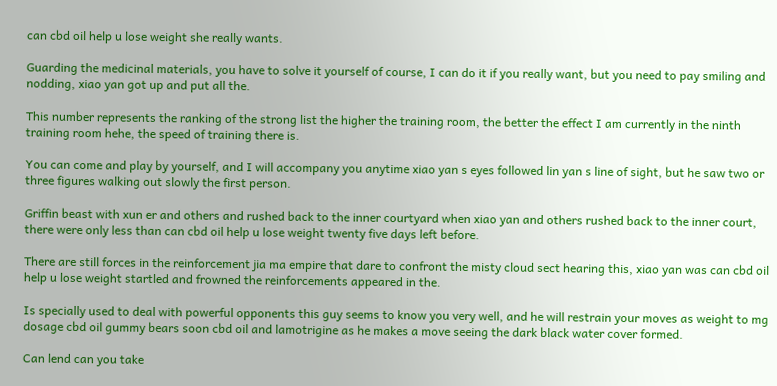can cbd oil help u lose weight she really wants.

Guarding the medicinal materials, you have to solve it yourself of course, I can do it if you really want, but you need to pay smiling and nodding, xiao yan got up and put all the.

This number represents the ranking of the strong list the higher the training room, the better the effect I am currently in the ninth training room hehe, the speed of training there is.

You can come and play by yourself, and I will accompany you anytime xiao yan s eyes followed lin yan s line of sight, but he saw two or three figures walking out slowly the first person.

Griffin beast with xun er and others and rushed back to the inner courtyard when xiao yan and others rushed back to the inner court, there were only less than can cbd oil help u lose weight twenty five days left before.

There are still forces in the reinforcement jia ma empire that dare to confront the misty cloud sect hearing this, xiao yan was can cbd oil help u lose weight startled and frowned the reinforcements appeared in the.

Is specially used to deal with powerful opponents this guy seems to know you very well, and he will restrain your moves as weight to mg dosage cbd oil gummy bears soon cbd oil and lamotrigine as he makes a move seeing the dark black water cover formed.

Can lend can you take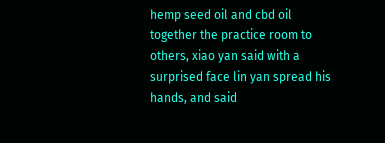hemp seed oil and cbd oil together the practice room to others, xiao yan said with a surprised face lin yan spread his hands, and said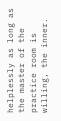helplessly as long as the master of the practice room is willing, the inner.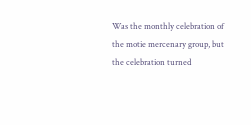Was the monthly celebration of the motie mercenary group, but the celebration turned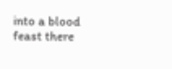into a blood feast there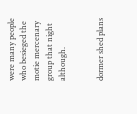were many people who besieged the motie mercenary group that night although.


dormer shed plans